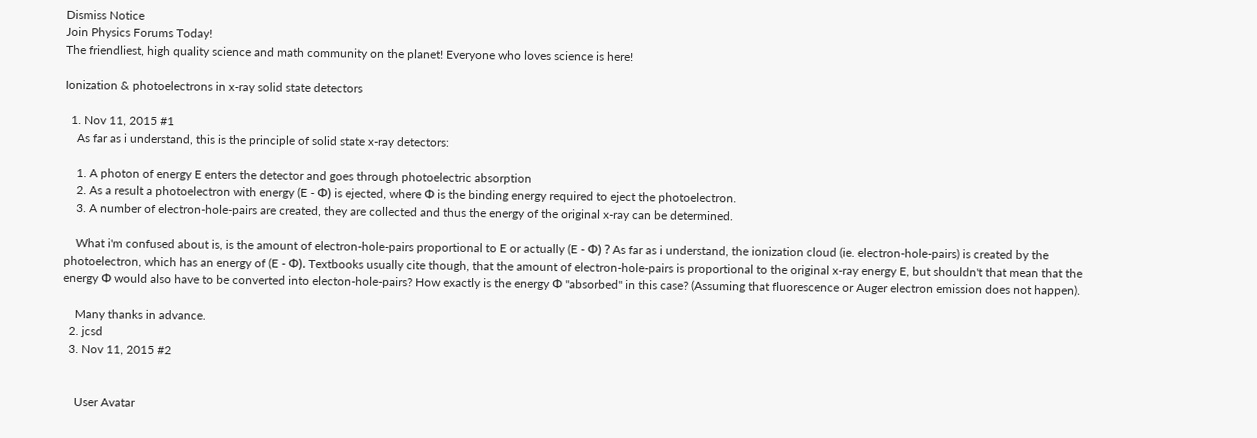Dismiss Notice
Join Physics Forums Today!
The friendliest, high quality science and math community on the planet! Everyone who loves science is here!

Ionization & photoelectrons in x-ray solid state detectors

  1. Nov 11, 2015 #1
    As far as i understand, this is the principle of solid state x-ray detectors:

    1. A photon of energy E enters the detector and goes through photoelectric absorption
    2. As a result a photoelectron with energy (E - Φ) is ejected, where Φ is the binding energy required to eject the photoelectron.
    3. A number of electron-hole-pairs are created, they are collected and thus the energy of the original x-ray can be determined.

    What i'm confused about is, is the amount of electron-hole-pairs proportional to E or actually (E - Φ) ? As far as i understand, the ionization cloud (ie. electron-hole-pairs) is created by the photoelectron, which has an energy of (E - Φ). Textbooks usually cite though, that the amount of electron-hole-pairs is proportional to the original x-ray energy E, but shouldn't that mean that the energy Φ would also have to be converted into electon-hole-pairs? How exactly is the energy Φ "absorbed" in this case? (Assuming that fluorescence or Auger electron emission does not happen).

    Many thanks in advance.
  2. jcsd
  3. Nov 11, 2015 #2


    User Avatar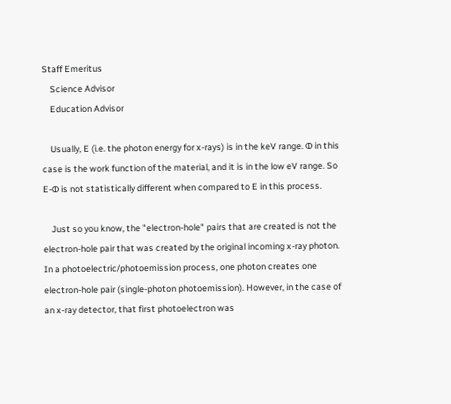Staff Emeritus
    Science Advisor
    Education Advisor

    Usually, E (i.e. the photon energy for x-rays) is in the keV range. Φ in this case is the work function of the material, and it is in the low eV range. So E-Φ is not statistically different when compared to E in this process.

    Just so you know, the "electron-hole" pairs that are created is not the electron-hole pair that was created by the original incoming x-ray photon. In a photoelectric/photoemission process, one photon creates one electron-hole pair (single-photon photoemission). However, in the case of an x-ray detector, that first photoelectron was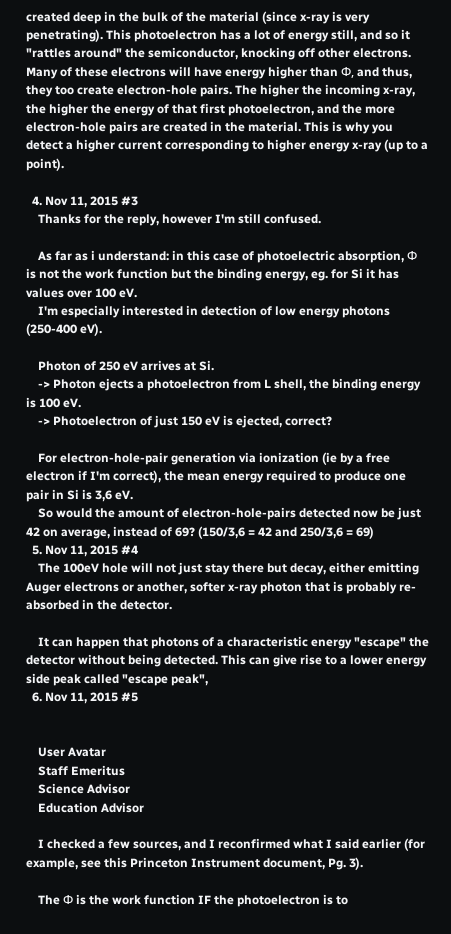created deep in the bulk of the material (since x-ray is very penetrating). This photoelectron has a lot of energy still, and so it "rattles around" the semiconductor, knocking off other electrons. Many of these electrons will have energy higher than Φ, and thus, they too create electron-hole pairs. The higher the incoming x-ray, the higher the energy of that first photoelectron, and the more electron-hole pairs are created in the material. This is why you detect a higher current corresponding to higher energy x-ray (up to a point).

  4. Nov 11, 2015 #3
    Thanks for the reply, however I'm still confused.

    As far as i understand: in this case of photoelectric absorption, Φ is not the work function but the binding energy, eg. for Si it has values over 100 eV.
    I'm especially interested in detection of low energy photons (250-400 eV).

    Photon of 250 eV arrives at Si.
    -> Photon ejects a photoelectron from L shell, the binding energy is 100 eV.
    -> Photoelectron of just 150 eV is ejected, correct?

    For electron-hole-pair generation via ionization (ie by a free electron if I'm correct), the mean energy required to produce one pair in Si is 3,6 eV.
    So would the amount of electron-hole-pairs detected now be just 42 on average, instead of 69? (150/3,6 = 42 and 250/3,6 = 69)
  5. Nov 11, 2015 #4
    The 100eV hole will not just stay there but decay, either emitting Auger electrons or another, softer x-ray photon that is probably re-absorbed in the detector.

    It can happen that photons of a characteristic energy "escape" the detector without being detected. This can give rise to a lower energy side peak called "escape peak",
  6. Nov 11, 2015 #5


    User Avatar
    Staff Emeritus
    Science Advisor
    Education Advisor

    I checked a few sources, and I reconfirmed what I said earlier (for example, see this Princeton Instrument document, Pg. 3).

    The Φ is the work function IF the photoelectron is to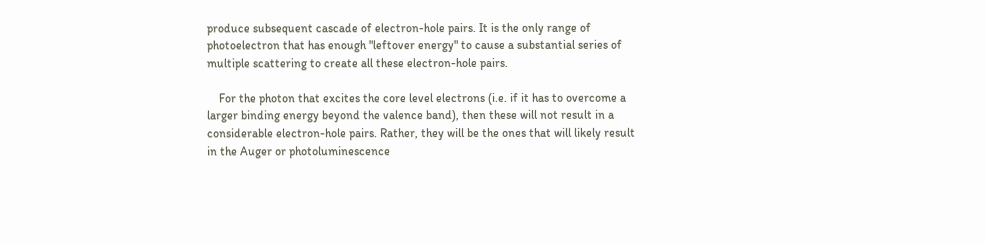produce subsequent cascade of electron-hole pairs. It is the only range of photoelectron that has enough "leftover energy" to cause a substantial series of multiple scattering to create all these electron-hole pairs.

    For the photon that excites the core level electrons (i.e. if it has to overcome a larger binding energy beyond the valence band), then these will not result in a considerable electron-hole pairs. Rather, they will be the ones that will likely result in the Auger or photoluminescence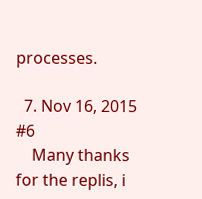processes.

  7. Nov 16, 2015 #6
    Many thanks for the replis, i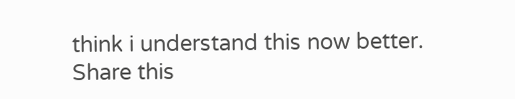think i understand this now better.
Share this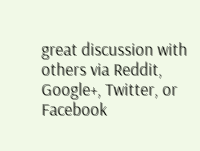great discussion with others via Reddit, Google+, Twitter, or Facebook